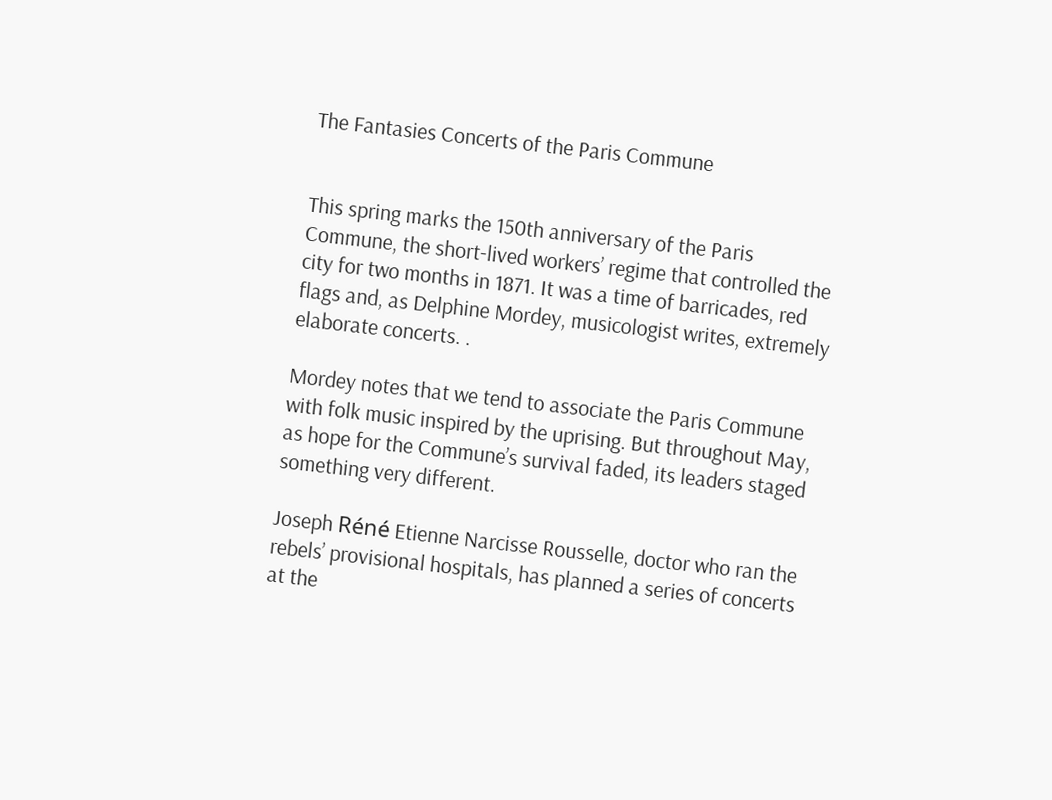The Fantasies Concerts of the Paris Commune


This spring marks the 150th anniversary of the Paris Commune, the short-lived workers’ regime that controlled the city for two months in 1871. It was a time of barricades, red flags and, as Delphine Mordey, musicologist writes, extremely elaborate concerts. .

Mordey notes that we tend to associate the Paris Commune with folk music inspired by the uprising. But throughout May, as hope for the Commune’s survival faded, its leaders staged something very different.

Joseph Réné Etienne Narcisse Rousselle, doctor who ran the rebels’ provisional hospitals, has planned a series of concerts at the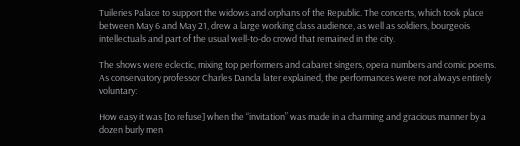Tuileries Palace to support the widows and orphans of the Republic. The concerts, which took place between May 6 and May 21, drew a large working class audience, as well as soldiers, bourgeois intellectuals and part of the usual well-to-do crowd that remained in the city.

The shows were eclectic, mixing top performers and cabaret singers, opera numbers and comic poems. As conservatory professor Charles Dancla later explained, the performances were not always entirely voluntary:

How easy it was [to refuse] when the “invitation” was made in a charming and gracious manner by a dozen burly men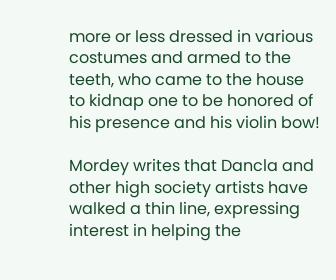more or less dressed in various costumes and armed to the teeth, who came to the house to kidnap one to be honored of his presence and his violin bow!

Mordey writes that Dancla and other high society artists have walked a thin line, expressing interest in helping the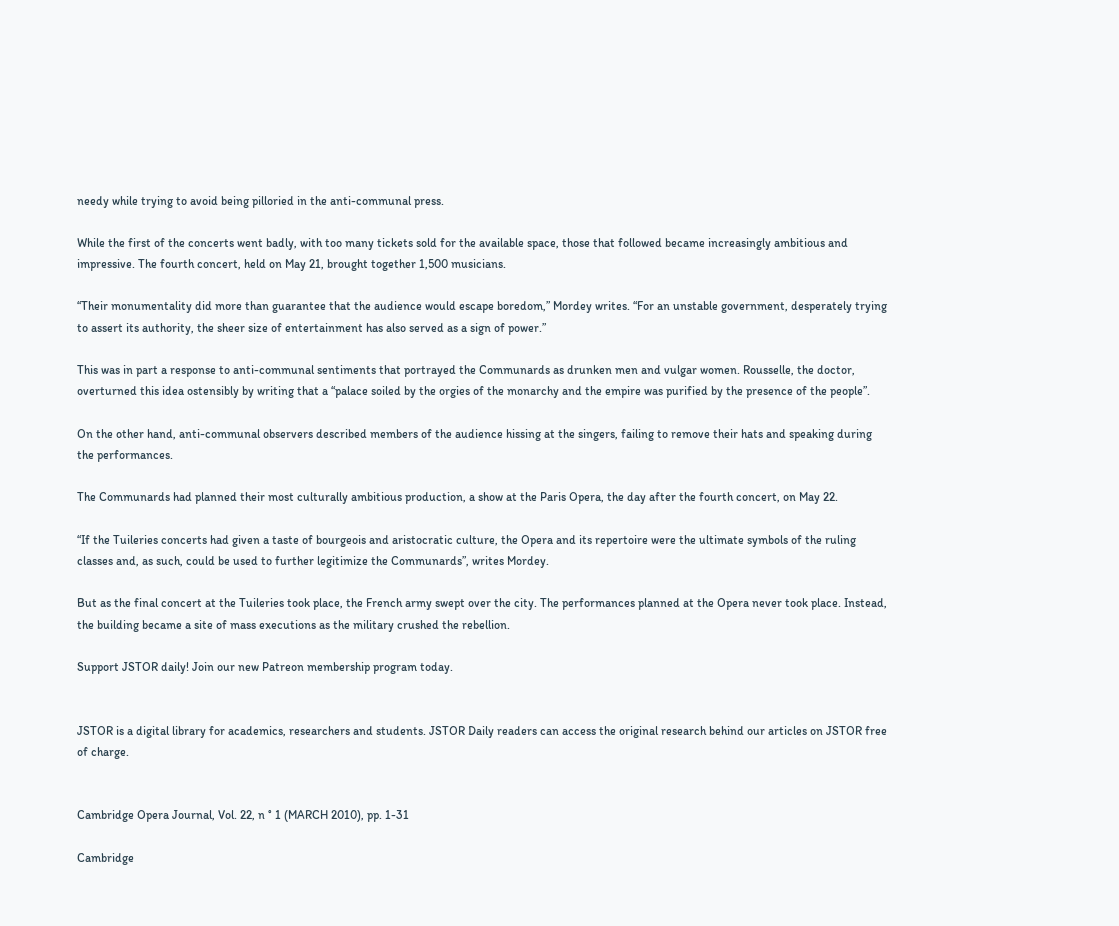needy while trying to avoid being pilloried in the anti-communal press.

While the first of the concerts went badly, with too many tickets sold for the available space, those that followed became increasingly ambitious and impressive. The fourth concert, held on May 21, brought together 1,500 musicians.

“Their monumentality did more than guarantee that the audience would escape boredom,” Mordey writes. “For an unstable government, desperately trying to assert its authority, the sheer size of entertainment has also served as a sign of power.”

This was in part a response to anti-communal sentiments that portrayed the Communards as drunken men and vulgar women. Rousselle, the doctor, overturned this idea ostensibly by writing that a “palace soiled by the orgies of the monarchy and the empire was purified by the presence of the people”.

On the other hand, anti-communal observers described members of the audience hissing at the singers, failing to remove their hats and speaking during the performances.

The Communards had planned their most culturally ambitious production, a show at the Paris Opera, the day after the fourth concert, on May 22.

“If the Tuileries concerts had given a taste of bourgeois and aristocratic culture, the Opera and its repertoire were the ultimate symbols of the ruling classes and, as such, could be used to further legitimize the Communards”, writes Mordey.

But as the final concert at the Tuileries took place, the French army swept over the city. The performances planned at the Opera never took place. Instead, the building became a site of mass executions as the military crushed the rebellion.

Support JSTOR daily! Join our new Patreon membership program today.


JSTOR is a digital library for academics, researchers and students. JSTOR Daily readers can access the original research behind our articles on JSTOR free of charge.


Cambridge Opera Journal, Vol. 22, n ° 1 (MARCH 2010), pp. 1-31

Cambridge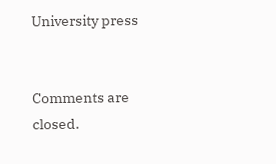University press


Comments are closed.